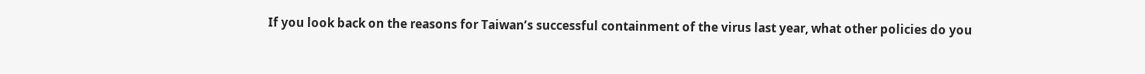If you look back on the reasons for Taiwan’s successful containment of the virus last year, what other policies do you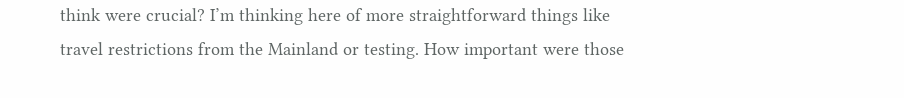think were crucial? I’m thinking here of more straightforward things like travel restrictions from the Mainland or testing. How important were those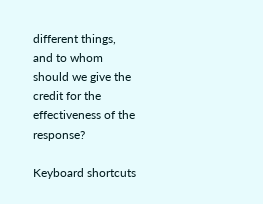different things, and to whom should we give the credit for the effectiveness of the response?

Keyboard shortcuts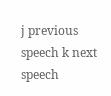j previous speech k next speech